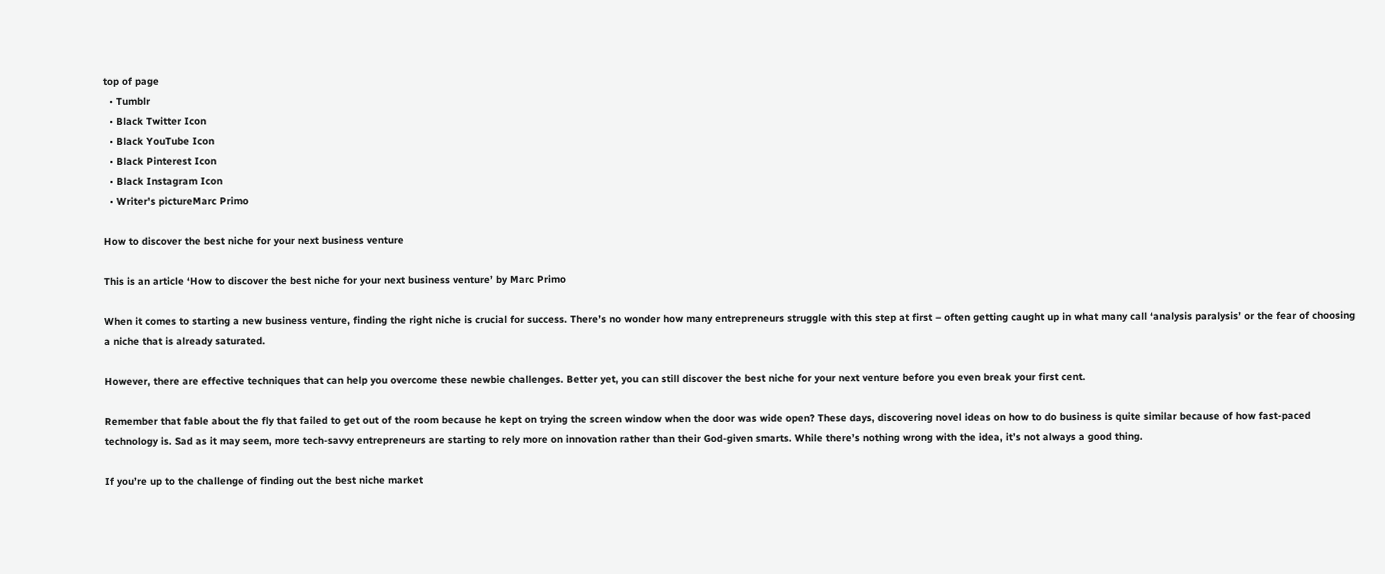top of page
  • Tumblr
  • Black Twitter Icon
  • Black YouTube Icon
  • Black Pinterest Icon
  • Black Instagram Icon
  • Writer's pictureMarc Primo

How to discover the best niche for your next business venture

This is an article ‘How to discover the best niche for your next business venture’ by Marc Primo

When it comes to starting a new business venture, finding the right niche is crucial for success. There’s no wonder how many entrepreneurs struggle with this step at first – often getting caught up in what many call ‘analysis paralysis’ or the fear of choosing a niche that is already saturated.

However, there are effective techniques that can help you overcome these newbie challenges. Better yet, you can still discover the best niche for your next venture before you even break your first cent.

Remember that fable about the fly that failed to get out of the room because he kept on trying the screen window when the door was wide open? These days, discovering novel ideas on how to do business is quite similar because of how fast-paced technology is. Sad as it may seem, more tech-savvy entrepreneurs are starting to rely more on innovation rather than their God-given smarts. While there’s nothing wrong with the idea, it’s not always a good thing.

If you’re up to the challenge of finding out the best niche market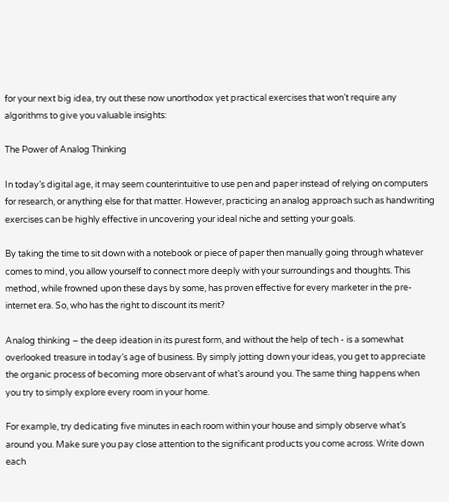for your next big idea, try out these now unorthodox yet practical exercises that won’t require any algorithms to give you valuable insights:

The Power of Analog Thinking

In today’s digital age, it may seem counterintuitive to use pen and paper instead of relying on computers for research, or anything else for that matter. However, practicing an analog approach such as handwriting exercises can be highly effective in uncovering your ideal niche and setting your goals.

By taking the time to sit down with a notebook or piece of paper then manually going through whatever comes to mind, you allow yourself to connect more deeply with your surroundings and thoughts. This method, while frowned upon these days by some, has proven effective for every marketer in the pre-internet era. So, who has the right to discount its merit?

Analog thinking – the deep ideation in its purest form, and without the help of tech - is a somewhat overlooked treasure in today’s age of business. By simply jotting down your ideas, you get to appreciate the organic process of becoming more observant of what’s around you. The same thing happens when you try to simply explore every room in your home.

For example, try dedicating five minutes in each room within your house and simply observe what’s around you. Make sure you pay close attention to the significant products you come across. Write down each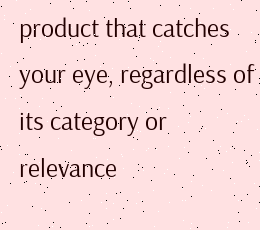product that catches your eye, regardless of its category or relevance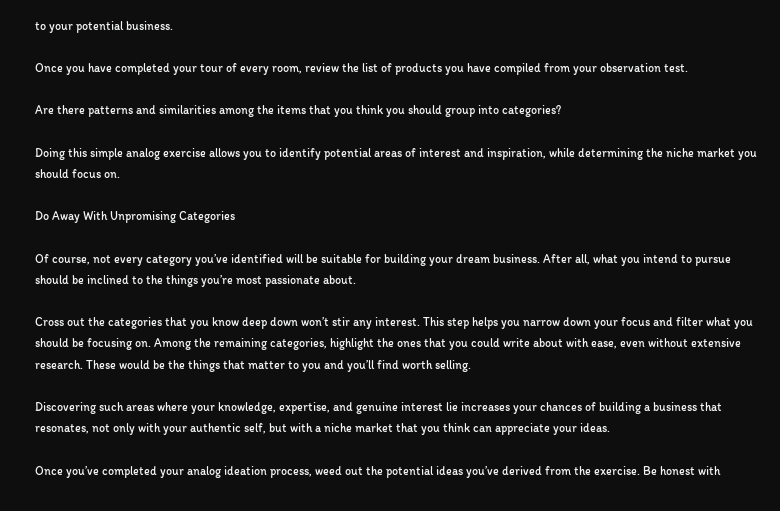to your potential business.

Once you have completed your tour of every room, review the list of products you have compiled from your observation test.

Are there patterns and similarities among the items that you think you should group into categories?

Doing this simple analog exercise allows you to identify potential areas of interest and inspiration, while determining the niche market you should focus on.

Do Away With Unpromising Categories

Of course, not every category you’ve identified will be suitable for building your dream business. After all, what you intend to pursue should be inclined to the things you’re most passionate about.

Cross out the categories that you know deep down won’t stir any interest. This step helps you narrow down your focus and filter what you should be focusing on. Among the remaining categories, highlight the ones that you could write about with ease, even without extensive research. These would be the things that matter to you and you’ll find worth selling.

Discovering such areas where your knowledge, expertise, and genuine interest lie increases your chances of building a business that resonates, not only with your authentic self, but with a niche market that you think can appreciate your ideas.

Once you’ve completed your analog ideation process, weed out the potential ideas you’ve derived from the exercise. Be honest with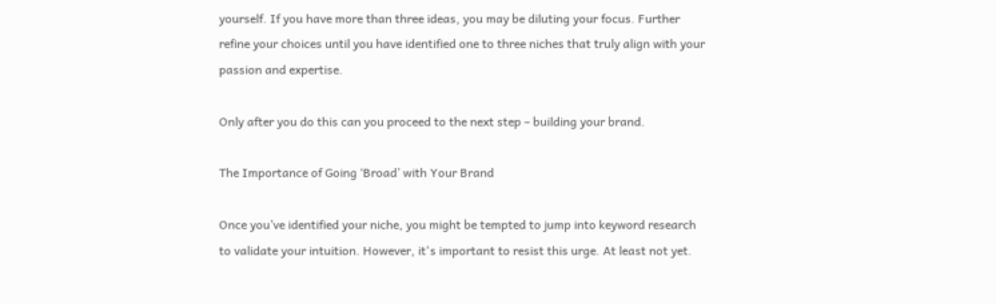yourself. If you have more than three ideas, you may be diluting your focus. Further refine your choices until you have identified one to three niches that truly align with your passion and expertise.

Only after you do this can you proceed to the next step – building your brand.

The Importance of Going ‘Broad’ with Your Brand

Once you’ve identified your niche, you might be tempted to jump into keyword research to validate your intuition. However, it's important to resist this urge. At least not yet.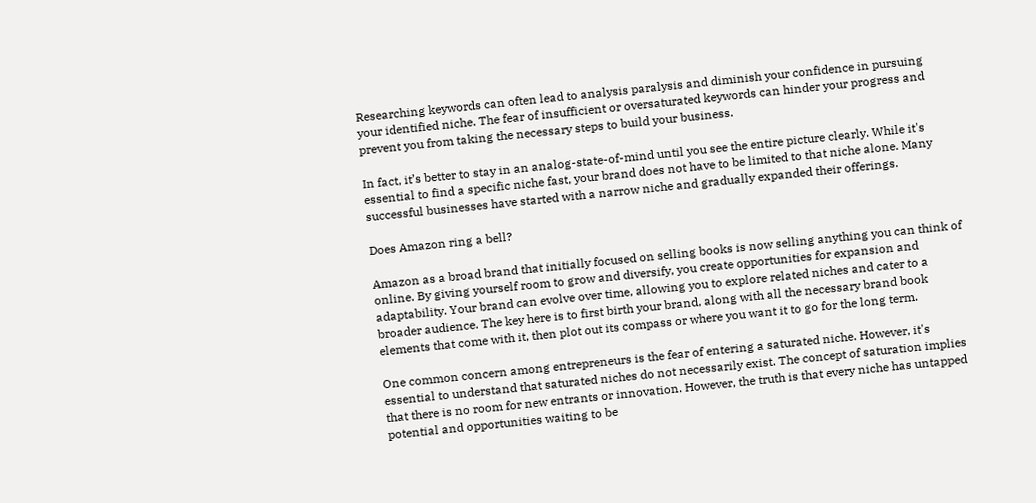Researching keywords can often lead to analysis paralysis and diminish your confidence in pursuing your identified niche. The fear of insufficient or oversaturated keywords can hinder your progress and prevent you from taking the necessary steps to build your business.

In fact, it’s better to stay in an analog-state-of-mind until you see the entire picture clearly. While it's essential to find a specific niche fast, your brand does not have to be limited to that niche alone. Many successful businesses have started with a narrow niche and gradually expanded their offerings.

Does Amazon ring a bell?

Amazon as a broad brand that initially focused on selling books is now selling anything you can think of online. By giving yourself room to grow and diversify, you create opportunities for expansion and adaptability. Your brand can evolve over time, allowing you to explore related niches and cater to a broader audience. The key here is to first birth your brand, along with all the necessary brand book elements that come with it, then plot out its compass or where you want it to go for the long term.

One common concern among entrepreneurs is the fear of entering a saturated niche. However, it's essential to understand that saturated niches do not necessarily exist. The concept of saturation implies that there is no room for new entrants or innovation. However, the truth is that every niche has untapped potential and opportunities waiting to be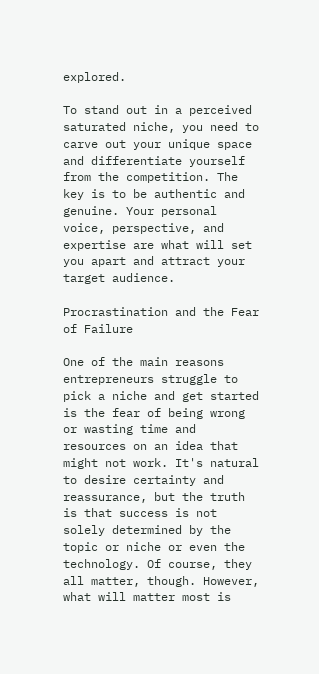explored.

To stand out in a perceived saturated niche, you need to carve out your unique space and differentiate yourself from the competition. The key is to be authentic and genuine. Your personal voice, perspective, and expertise are what will set you apart and attract your target audience.

Procrastination and the Fear of Failure

One of the main reasons entrepreneurs struggle to pick a niche and get started is the fear of being wrong or wasting time and resources on an idea that might not work. It's natural to desire certainty and reassurance, but the truth is that success is not solely determined by the topic or niche or even the technology. Of course, they all matter, though. However, what will matter most is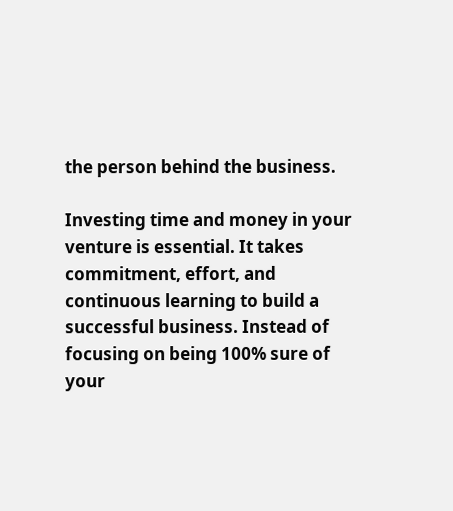the person behind the business.

Investing time and money in your venture is essential. It takes commitment, effort, and continuous learning to build a successful business. Instead of focusing on being 100% sure of your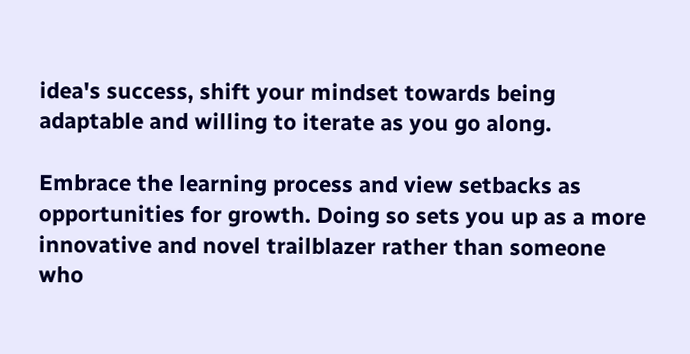idea's success, shift your mindset towards being adaptable and willing to iterate as you go along.

Embrace the learning process and view setbacks as opportunities for growth. Doing so sets you up as a more innovative and novel trailblazer rather than someone who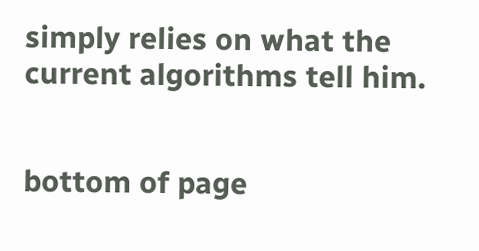simply relies on what the current algorithms tell him.


bottom of page